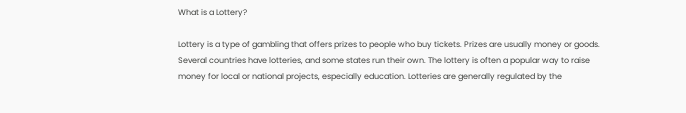What is a Lottery?

Lottery is a type of gambling that offers prizes to people who buy tickets. Prizes are usually money or goods. Several countries have lotteries, and some states run their own. The lottery is often a popular way to raise money for local or national projects, especially education. Lotteries are generally regulated by the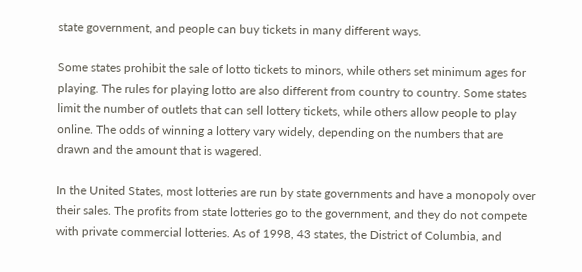state government, and people can buy tickets in many different ways.

Some states prohibit the sale of lotto tickets to minors, while others set minimum ages for playing. The rules for playing lotto are also different from country to country. Some states limit the number of outlets that can sell lottery tickets, while others allow people to play online. The odds of winning a lottery vary widely, depending on the numbers that are drawn and the amount that is wagered.

In the United States, most lotteries are run by state governments and have a monopoly over their sales. The profits from state lotteries go to the government, and they do not compete with private commercial lotteries. As of 1998, 43 states, the District of Columbia, and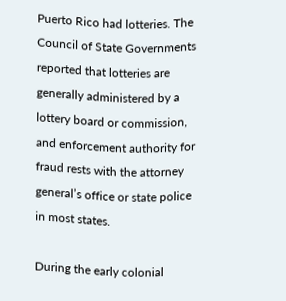Puerto Rico had lotteries. The Council of State Governments reported that lotteries are generally administered by a lottery board or commission, and enforcement authority for fraud rests with the attorney general’s office or state police in most states.

During the early colonial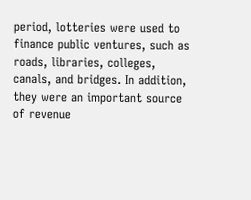period, lotteries were used to finance public ventures, such as roads, libraries, colleges, canals, and bridges. In addition, they were an important source of revenue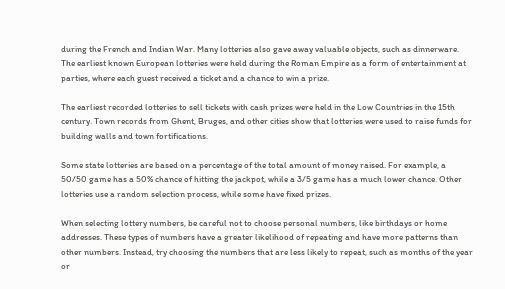during the French and Indian War. Many lotteries also gave away valuable objects, such as dinnerware. The earliest known European lotteries were held during the Roman Empire as a form of entertainment at parties, where each guest received a ticket and a chance to win a prize.

The earliest recorded lotteries to sell tickets with cash prizes were held in the Low Countries in the 15th century. Town records from Ghent, Bruges, and other cities show that lotteries were used to raise funds for building walls and town fortifications.

Some state lotteries are based on a percentage of the total amount of money raised. For example, a 50/50 game has a 50% chance of hitting the jackpot, while a 3/5 game has a much lower chance. Other lotteries use a random selection process, while some have fixed prizes.

When selecting lottery numbers, be careful not to choose personal numbers, like birthdays or home addresses. These types of numbers have a greater likelihood of repeating and have more patterns than other numbers. Instead, try choosing the numbers that are less likely to repeat, such as months of the year or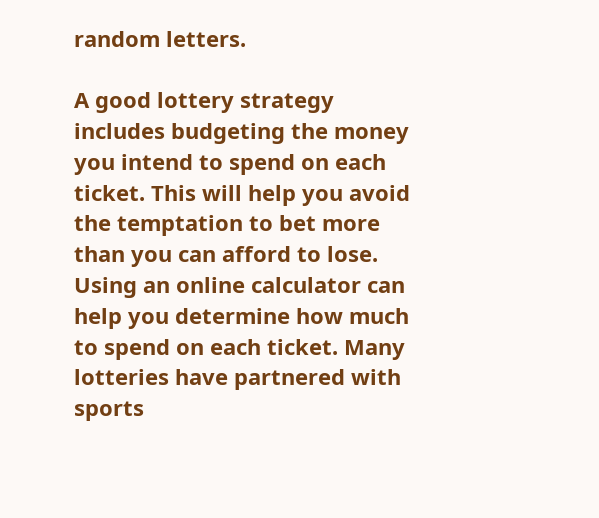random letters.

A good lottery strategy includes budgeting the money you intend to spend on each ticket. This will help you avoid the temptation to bet more than you can afford to lose. Using an online calculator can help you determine how much to spend on each ticket. Many lotteries have partnered with sports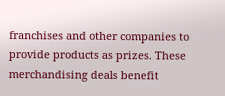franchises and other companies to provide products as prizes. These merchandising deals benefit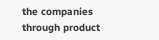the companies through product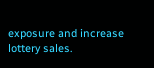exposure and increase lottery sales.